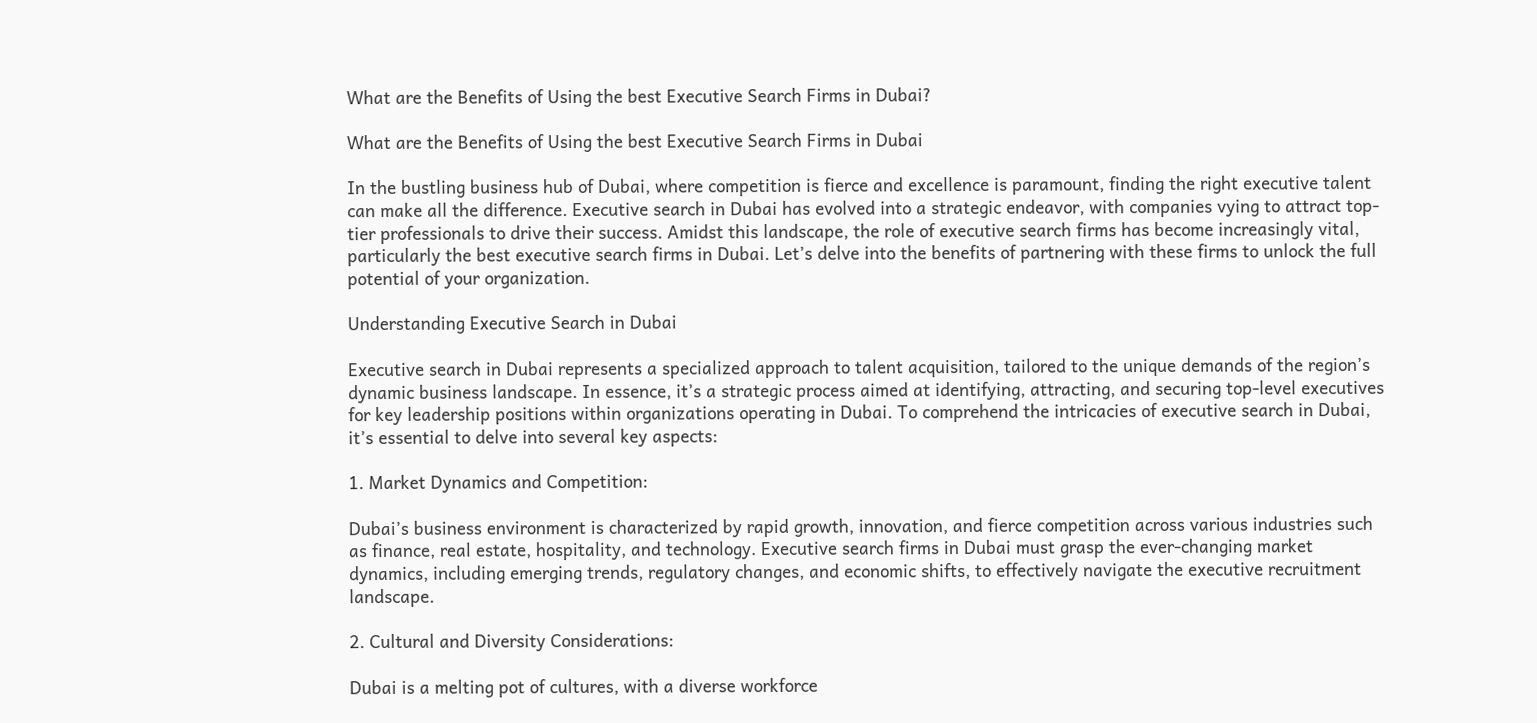What are the Benefits of Using the best Executive Search Firms in Dubai?

What are the Benefits of Using the best Executive Search Firms in Dubai

In the bustling business hub of Dubai, where competition is fierce and excellence is paramount, finding the right executive talent can make all the difference. Executive search in Dubai has evolved into a strategic endeavor, with companies vying to attract top-tier professionals to drive their success. Amidst this landscape, the role of executive search firms has become increasingly vital, particularly the best executive search firms in Dubai. Let’s delve into the benefits of partnering with these firms to unlock the full potential of your organization.

Understanding Executive Search in Dubai

Executive search in Dubai represents a specialized approach to talent acquisition, tailored to the unique demands of the region’s dynamic business landscape. In essence, it’s a strategic process aimed at identifying, attracting, and securing top-level executives for key leadership positions within organizations operating in Dubai. To comprehend the intricacies of executive search in Dubai, it’s essential to delve into several key aspects:

1. Market Dynamics and Competition:

Dubai’s business environment is characterized by rapid growth, innovation, and fierce competition across various industries such as finance, real estate, hospitality, and technology. Executive search firms in Dubai must grasp the ever-changing market dynamics, including emerging trends, regulatory changes, and economic shifts, to effectively navigate the executive recruitment landscape.

2. Cultural and Diversity Considerations:

Dubai is a melting pot of cultures, with a diverse workforce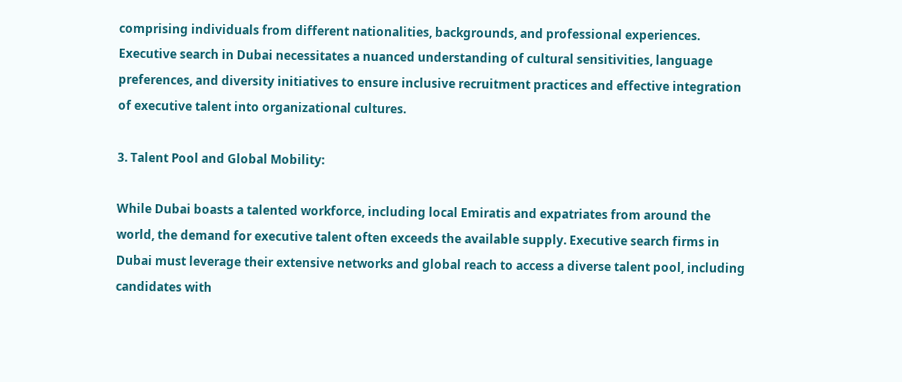comprising individuals from different nationalities, backgrounds, and professional experiences. Executive search in Dubai necessitates a nuanced understanding of cultural sensitivities, language preferences, and diversity initiatives to ensure inclusive recruitment practices and effective integration of executive talent into organizational cultures.

3. Talent Pool and Global Mobility:

While Dubai boasts a talented workforce, including local Emiratis and expatriates from around the world, the demand for executive talent often exceeds the available supply. Executive search firms in Dubai must leverage their extensive networks and global reach to access a diverse talent pool, including candidates with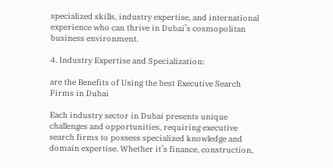specialized skills, industry expertise, and international experience who can thrive in Dubai’s cosmopolitan business environment.

4. Industry Expertise and Specialization:

are the Benefits of Using the best Executive Search Firms in Dubai

Each industry sector in Dubai presents unique challenges and opportunities, requiring executive search firms to possess specialized knowledge and domain expertise. Whether it’s finance, construction,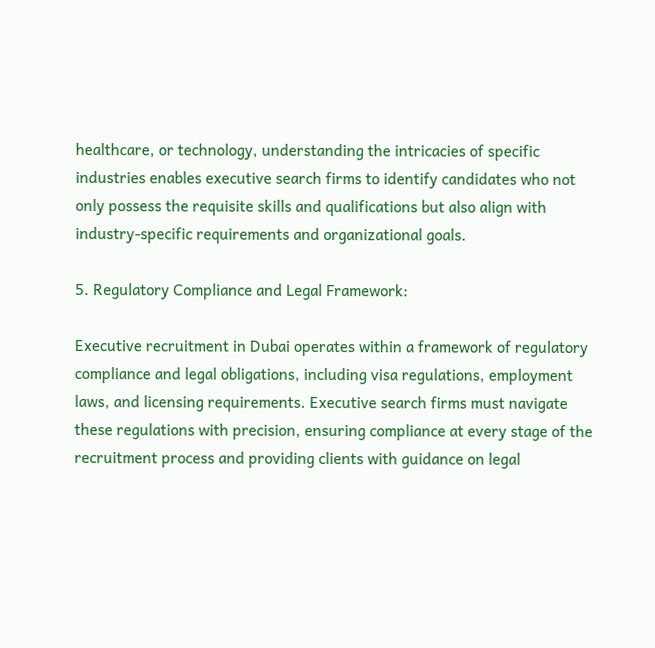healthcare, or technology, understanding the intricacies of specific industries enables executive search firms to identify candidates who not only possess the requisite skills and qualifications but also align with industry-specific requirements and organizational goals.

5. Regulatory Compliance and Legal Framework:

Executive recruitment in Dubai operates within a framework of regulatory compliance and legal obligations, including visa regulations, employment laws, and licensing requirements. Executive search firms must navigate these regulations with precision, ensuring compliance at every stage of the recruitment process and providing clients with guidance on legal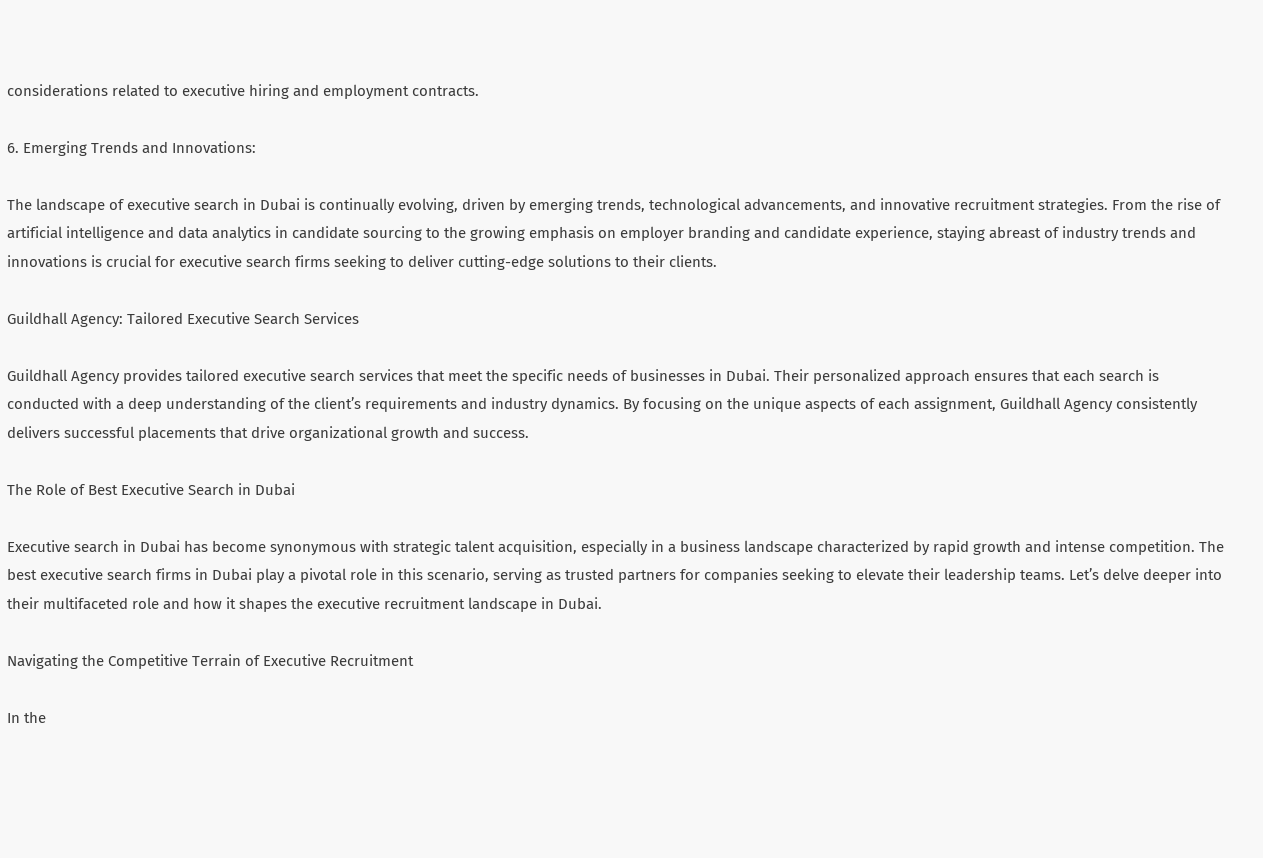considerations related to executive hiring and employment contracts.

6. Emerging Trends and Innovations:

The landscape of executive search in Dubai is continually evolving, driven by emerging trends, technological advancements, and innovative recruitment strategies. From the rise of artificial intelligence and data analytics in candidate sourcing to the growing emphasis on employer branding and candidate experience, staying abreast of industry trends and innovations is crucial for executive search firms seeking to deliver cutting-edge solutions to their clients.

Guildhall Agency: Tailored Executive Search Services

Guildhall Agency provides tailored executive search services that meet the specific needs of businesses in Dubai. Their personalized approach ensures that each search is conducted with a deep understanding of the client’s requirements and industry dynamics. By focusing on the unique aspects of each assignment, Guildhall Agency consistently delivers successful placements that drive organizational growth and success.

The Role of Best Executive Search in Dubai

Executive search in Dubai has become synonymous with strategic talent acquisition, especially in a business landscape characterized by rapid growth and intense competition. The best executive search firms in Dubai play a pivotal role in this scenario, serving as trusted partners for companies seeking to elevate their leadership teams. Let’s delve deeper into their multifaceted role and how it shapes the executive recruitment landscape in Dubai.

Navigating the Competitive Terrain of Executive Recruitment

In the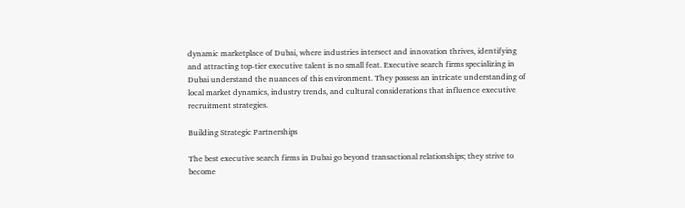dynamic marketplace of Dubai, where industries intersect and innovation thrives, identifying and attracting top-tier executive talent is no small feat. Executive search firms specializing in Dubai understand the nuances of this environment. They possess an intricate understanding of local market dynamics, industry trends, and cultural considerations that influence executive recruitment strategies.

Building Strategic Partnerships

The best executive search firms in Dubai go beyond transactional relationships; they strive to become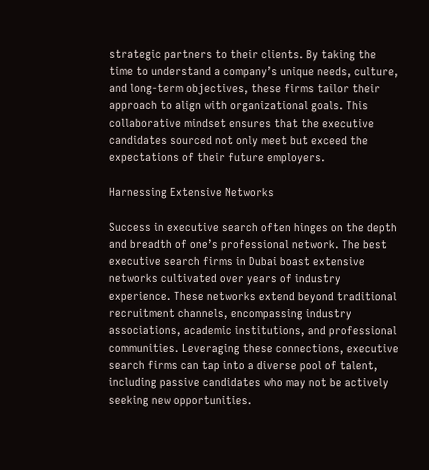strategic partners to their clients. By taking the time to understand a company’s unique needs, culture, and long-term objectives, these firms tailor their approach to align with organizational goals. This collaborative mindset ensures that the executive candidates sourced not only meet but exceed the expectations of their future employers.

Harnessing Extensive Networks

Success in executive search often hinges on the depth and breadth of one’s professional network. The best executive search firms in Dubai boast extensive networks cultivated over years of industry experience. These networks extend beyond traditional recruitment channels, encompassing industry associations, academic institutions, and professional communities. Leveraging these connections, executive search firms can tap into a diverse pool of talent, including passive candidates who may not be actively seeking new opportunities.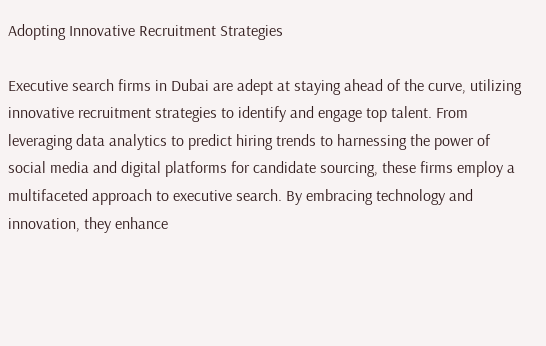Adopting Innovative Recruitment Strategies

Executive search firms in Dubai are adept at staying ahead of the curve, utilizing innovative recruitment strategies to identify and engage top talent. From leveraging data analytics to predict hiring trends to harnessing the power of social media and digital platforms for candidate sourcing, these firms employ a multifaceted approach to executive search. By embracing technology and innovation, they enhance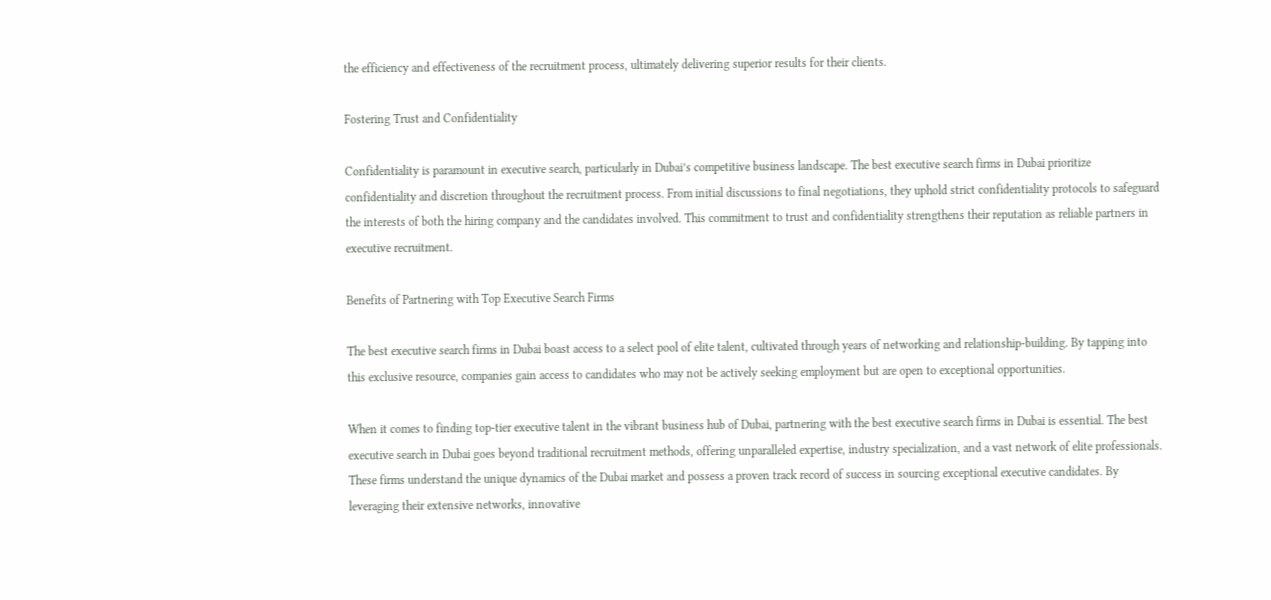the efficiency and effectiveness of the recruitment process, ultimately delivering superior results for their clients.

Fostering Trust and Confidentiality

Confidentiality is paramount in executive search, particularly in Dubai’s competitive business landscape. The best executive search firms in Dubai prioritize confidentiality and discretion throughout the recruitment process. From initial discussions to final negotiations, they uphold strict confidentiality protocols to safeguard the interests of both the hiring company and the candidates involved. This commitment to trust and confidentiality strengthens their reputation as reliable partners in executive recruitment.

Benefits of Partnering with Top Executive Search Firms

The best executive search firms in Dubai boast access to a select pool of elite talent, cultivated through years of networking and relationship-building. By tapping into this exclusive resource, companies gain access to candidates who may not be actively seeking employment but are open to exceptional opportunities.

When it comes to finding top-tier executive talent in the vibrant business hub of Dubai, partnering with the best executive search firms in Dubai is essential. The best executive search in Dubai goes beyond traditional recruitment methods, offering unparalleled expertise, industry specialization, and a vast network of elite professionals. These firms understand the unique dynamics of the Dubai market and possess a proven track record of success in sourcing exceptional executive candidates. By leveraging their extensive networks, innovative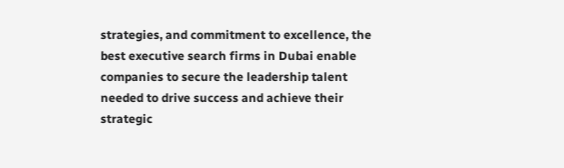strategies, and commitment to excellence, the best executive search firms in Dubai enable companies to secure the leadership talent needed to drive success and achieve their strategic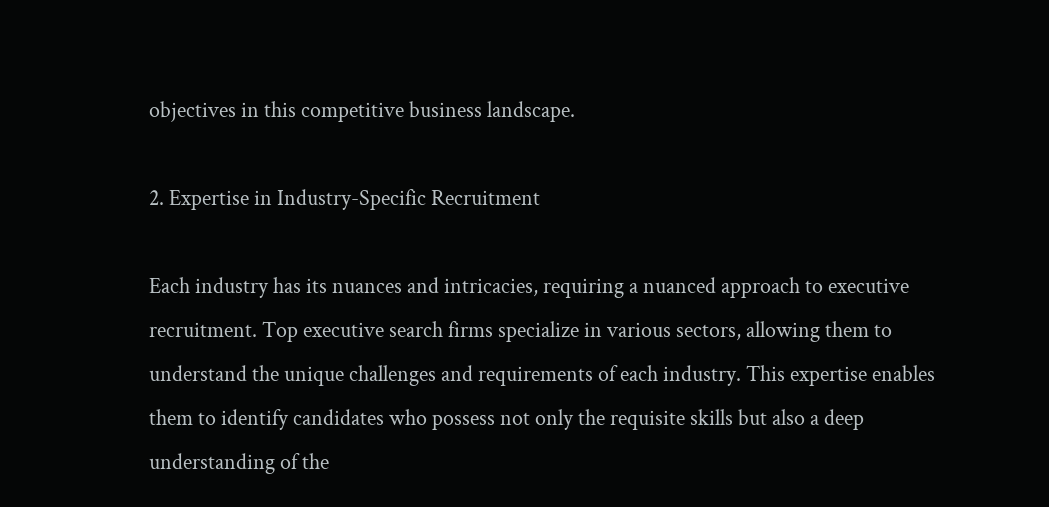objectives in this competitive business landscape.

2. Expertise in Industry-Specific Recruitment

Each industry has its nuances and intricacies, requiring a nuanced approach to executive recruitment. Top executive search firms specialize in various sectors, allowing them to understand the unique challenges and requirements of each industry. This expertise enables them to identify candidates who possess not only the requisite skills but also a deep understanding of the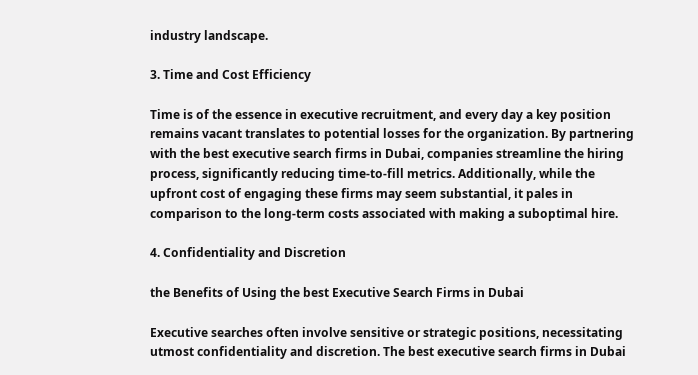industry landscape.

3. Time and Cost Efficiency

Time is of the essence in executive recruitment, and every day a key position remains vacant translates to potential losses for the organization. By partnering with the best executive search firms in Dubai, companies streamline the hiring process, significantly reducing time-to-fill metrics. Additionally, while the upfront cost of engaging these firms may seem substantial, it pales in comparison to the long-term costs associated with making a suboptimal hire.

4. Confidentiality and Discretion

the Benefits of Using the best Executive Search Firms in Dubai

Executive searches often involve sensitive or strategic positions, necessitating utmost confidentiality and discretion. The best executive search firms in Dubai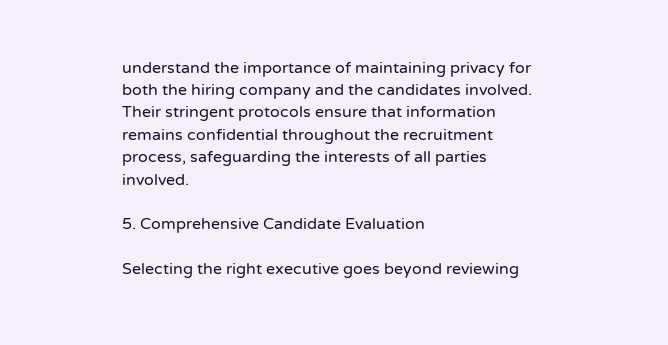understand the importance of maintaining privacy for both the hiring company and the candidates involved. Their stringent protocols ensure that information remains confidential throughout the recruitment process, safeguarding the interests of all parties involved.

5. Comprehensive Candidate Evaluation

Selecting the right executive goes beyond reviewing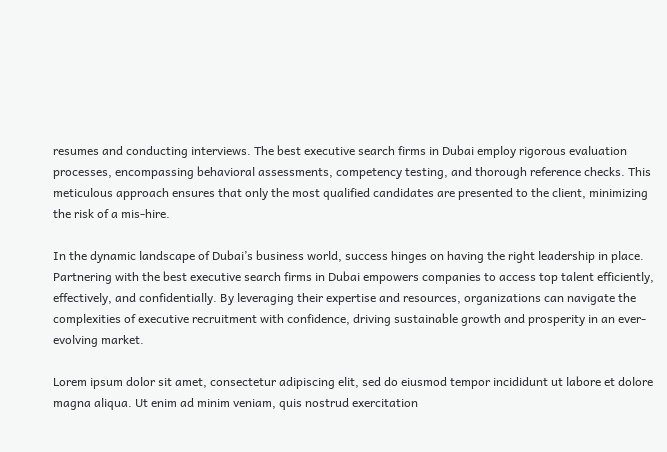resumes and conducting interviews. The best executive search firms in Dubai employ rigorous evaluation processes, encompassing behavioral assessments, competency testing, and thorough reference checks. This meticulous approach ensures that only the most qualified candidates are presented to the client, minimizing the risk of a mis-hire.

In the dynamic landscape of Dubai’s business world, success hinges on having the right leadership in place. Partnering with the best executive search firms in Dubai empowers companies to access top talent efficiently, effectively, and confidentially. By leveraging their expertise and resources, organizations can navigate the complexities of executive recruitment with confidence, driving sustainable growth and prosperity in an ever-evolving market.

Lorem ipsum dolor sit amet, consectetur adipiscing elit, sed do eiusmod tempor incididunt ut labore et dolore magna aliqua. Ut enim ad minim veniam, quis nostrud exercitation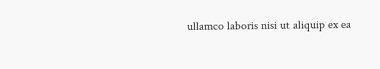ullamco laboris nisi ut aliquip ex ea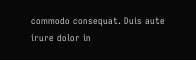commodo consequat. Duis aute irure dolor in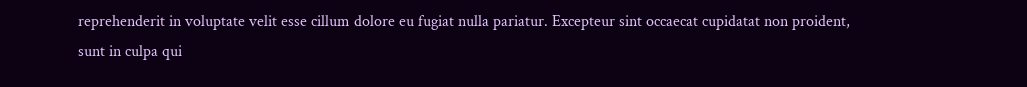reprehenderit in voluptate velit esse cillum dolore eu fugiat nulla pariatur. Excepteur sint occaecat cupidatat non proident, sunt in culpa qui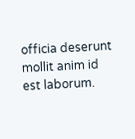officia deserunt mollit anim id est laborum.